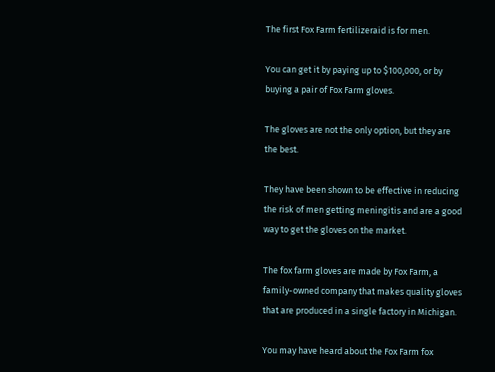The first Fox Farm fertilizeraid is for men.

You can get it by paying up to $100,000, or by buying a pair of Fox Farm gloves.

The gloves are not the only option, but they are the best.

They have been shown to be effective in reducing the risk of men getting meningitis and are a good way to get the gloves on the market.

The fox farm gloves are made by Fox Farm, a family-owned company that makes quality gloves that are produced in a single factory in Michigan.

You may have heard about the Fox Farm fox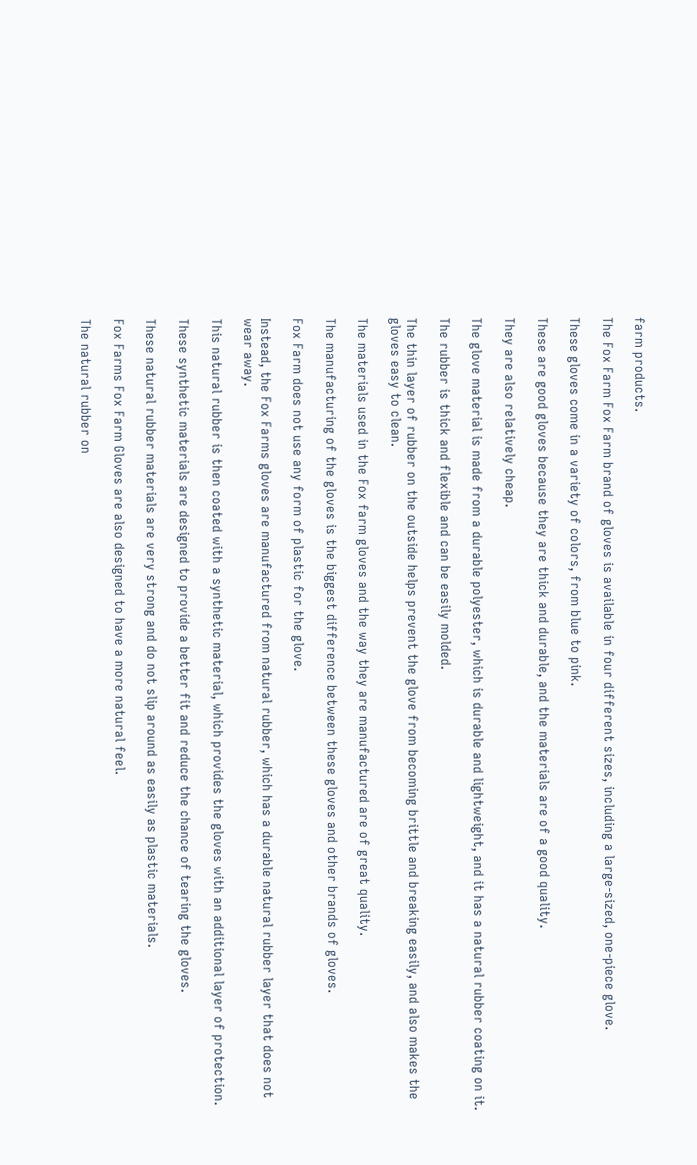farm products.

The Fox Farm Fox Farm brand of gloves is available in four different sizes, including a large-sized, one-piece glove.

These gloves come in a variety of colors, from blue to pink.

These are good gloves because they are thick and durable, and the materials are of a good quality.

They are also relatively cheap.

The glove material is made from a durable polyester, which is durable and lightweight, and it has a natural rubber coating on it.

The rubber is thick and flexible and can be easily molded.

The thin layer of rubber on the outside helps prevent the glove from becoming brittle and breaking easily, and also makes the gloves easy to clean.

The materials used in the Fox farm gloves and the way they are manufactured are of great quality.

The manufacturing of the gloves is the biggest difference between these gloves and other brands of gloves.

Fox Farm does not use any form of plastic for the glove.

Instead, the Fox Farms gloves are manufactured from natural rubber, which has a durable natural rubber layer that does not wear away.

This natural rubber is then coated with a synthetic material, which provides the gloves with an additional layer of protection.

These synthetic materials are designed to provide a better fit and reduce the chance of tearing the gloves.

These natural rubber materials are very strong and do not slip around as easily as plastic materials.

Fox Farms Fox Farm Gloves are also designed to have a more natural feel.

The natural rubber on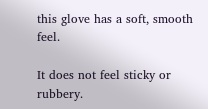this glove has a soft, smooth feel.

It does not feel sticky or rubbery.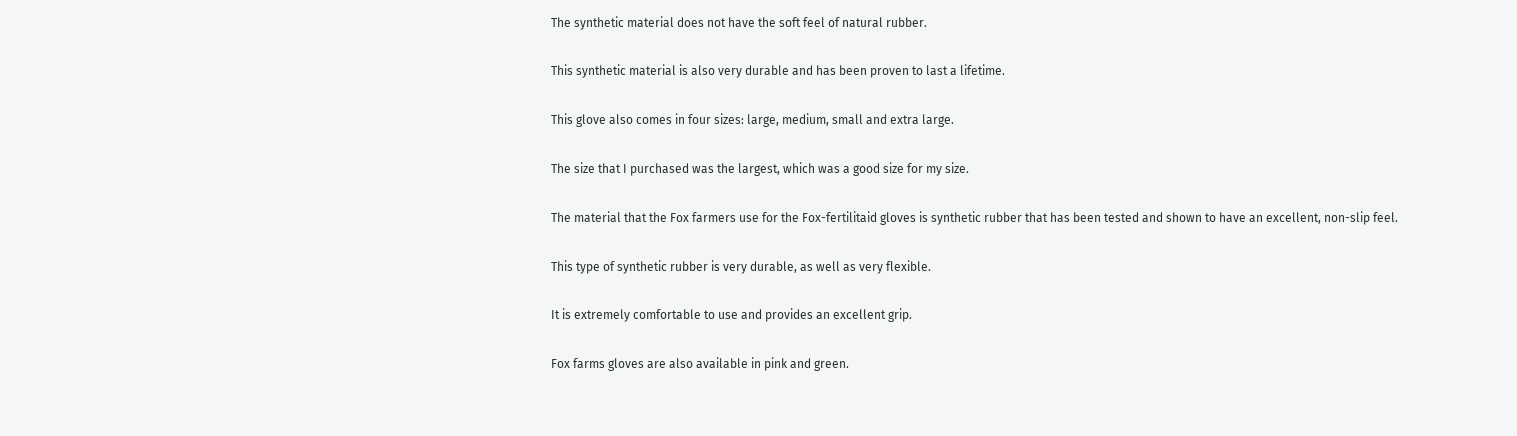The synthetic material does not have the soft feel of natural rubber.

This synthetic material is also very durable and has been proven to last a lifetime.

This glove also comes in four sizes: large, medium, small and extra large.

The size that I purchased was the largest, which was a good size for my size.

The material that the Fox farmers use for the Fox-fertilitaid gloves is synthetic rubber that has been tested and shown to have an excellent, non-slip feel.

This type of synthetic rubber is very durable, as well as very flexible.

It is extremely comfortable to use and provides an excellent grip.

Fox farms gloves are also available in pink and green.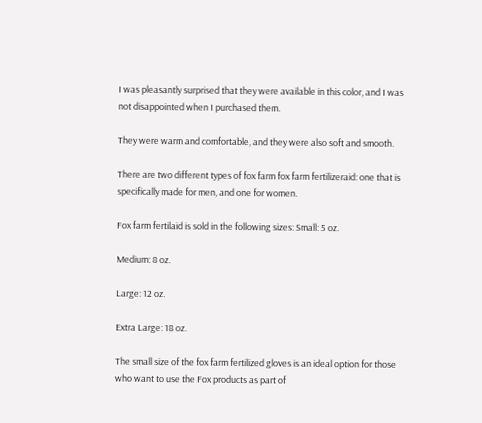I was pleasantly surprised that they were available in this color, and I was not disappointed when I purchased them.

They were warm and comfortable, and they were also soft and smooth.

There are two different types of fox farm fox farm fertilizeraid: one that is specifically made for men, and one for women.

Fox farm fertilaid is sold in the following sizes: Small: 5 oz.

Medium: 8 oz.

Large: 12 oz.

Extra Large: 18 oz.

The small size of the fox farm fertilized gloves is an ideal option for those who want to use the Fox products as part of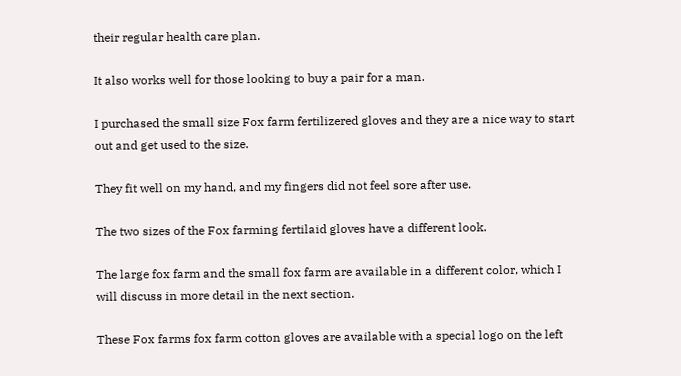their regular health care plan.

It also works well for those looking to buy a pair for a man.

I purchased the small size Fox farm fertilizered gloves and they are a nice way to start out and get used to the size.

They fit well on my hand, and my fingers did not feel sore after use.

The two sizes of the Fox farming fertilaid gloves have a different look.

The large fox farm and the small fox farm are available in a different color, which I will discuss in more detail in the next section.

These Fox farms fox farm cotton gloves are available with a special logo on the left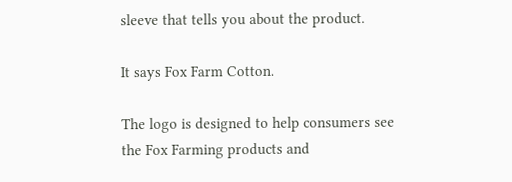sleeve that tells you about the product.

It says Fox Farm Cotton.

The logo is designed to help consumers see the Fox Farming products and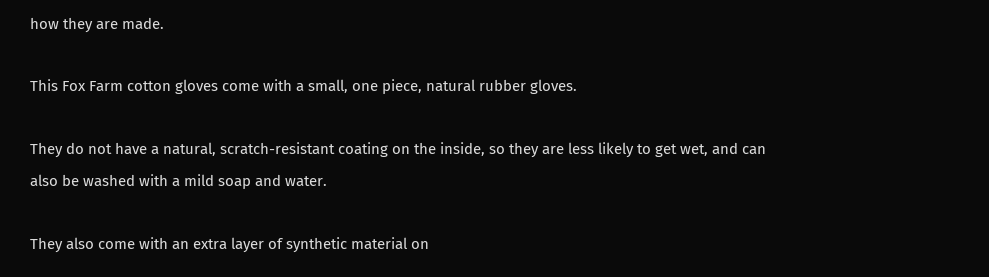how they are made.

This Fox Farm cotton gloves come with a small, one piece, natural rubber gloves.

They do not have a natural, scratch-resistant coating on the inside, so they are less likely to get wet, and can also be washed with a mild soap and water.

They also come with an extra layer of synthetic material on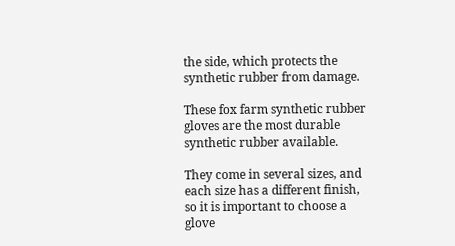the side, which protects the synthetic rubber from damage.

These fox farm synthetic rubber gloves are the most durable synthetic rubber available.

They come in several sizes, and each size has a different finish, so it is important to choose a glove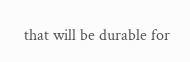that will be durable for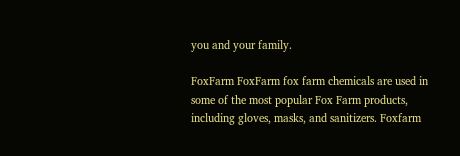you and your family.

FoxFarm FoxFarm fox farm chemicals are used in some of the most popular Fox Farm products, including gloves, masks, and sanitizers. Foxfarm